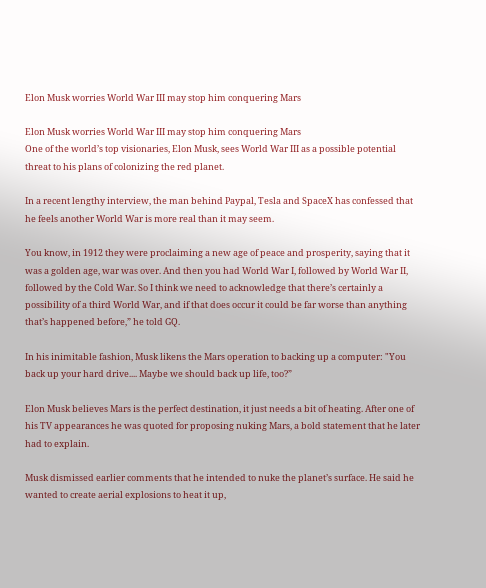Elon Musk worries World War III may stop him conquering Mars

Elon Musk worries World War III may stop him conquering Mars
One of the world’s top visionaries, Elon Musk, sees World War III as a possible potential threat to his plans of colonizing the red planet.

In a recent lengthy interview, the man behind Paypal, Tesla and SpaceX has confessed that he feels another World War is more real than it may seem.

You know, in 1912 they were proclaiming a new age of peace and prosperity, saying that it was a golden age, war was over. And then you had World War I, followed by World War II, followed by the Cold War. So I think we need to acknowledge that there’s certainly a possibility of a third World War, and if that does occur it could be far worse than anything that’s happened before,” he told GQ.

In his inimitable fashion, Musk likens the Mars operation to backing up a computer: "You back up your hard drive.... Maybe we should back up life, too?”

Elon Musk believes Mars is the perfect destination, it just needs a bit of heating. After one of his TV appearances he was quoted for proposing nuking Mars, a bold statement that he later had to explain.

Musk dismissed earlier comments that he intended to nuke the planet’s surface. He said he wanted to create aerial explosions to heat it up,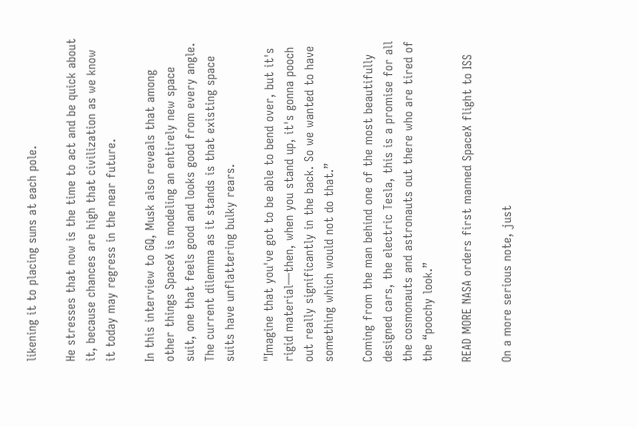likening it to placing suns at each pole.

He stresses that now is the time to act and be quick about it, because chances are high that civilization as we know it today may regress in the near future.

In this interview to GQ, Musk also reveals that among other things SpaceX is modeling an entirely new space suit, one that feels good and looks good from every angle. The current dilemma as it stands is that existing space suits have unflattering bulky rears.

"Imagine that you've got to be able to bend over, but it's rigid material—then, when you stand up, it's gonna pooch out really significantly in the back. So we wanted to have something which would not do that.”

Coming from the man behind one of the most beautifully designed cars, the electric Tesla, this is a promise for all the cosmonauts and astronauts out there who are tired of the “poochy look.”

READ MORE NASA orders first manned SpaceX flight to ISS

On a more serious note, just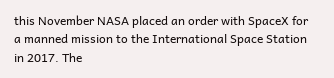this November NASA placed an order with SpaceX for a manned mission to the International Space Station in 2017. The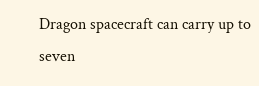Dragon spacecraft can carry up to seven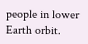people in lower Earth orbit.